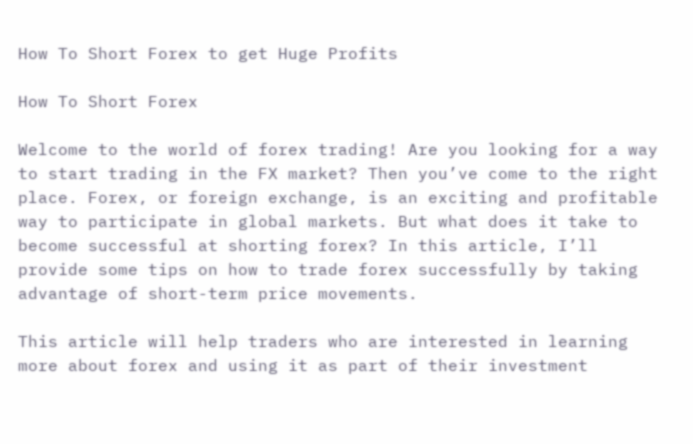How To Short Forex to get Huge Profits

How To Short Forex

Welcome to the world of forex trading! Are you looking for a way to start trading in the FX market? Then you’ve come to the right place. Forex, or foreign exchange, is an exciting and profitable way to participate in global markets. But what does it take to become successful at shorting forex? In this article, I’ll provide some tips on how to trade forex successfully by taking advantage of short-term price movements.

This article will help traders who are interested in learning more about forex and using it as part of their investment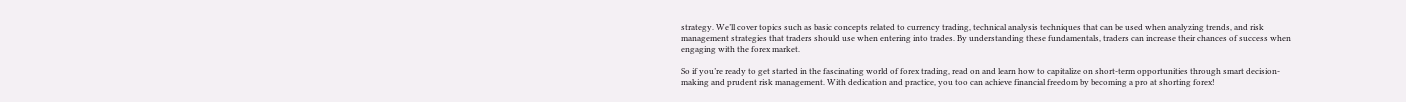strategy. We’ll cover topics such as basic concepts related to currency trading, technical analysis techniques that can be used when analyzing trends, and risk management strategies that traders should use when entering into trades. By understanding these fundamentals, traders can increase their chances of success when engaging with the forex market.

So if you’re ready to get started in the fascinating world of forex trading, read on and learn how to capitalize on short-term opportunities through smart decision-making and prudent risk management. With dedication and practice, you too can achieve financial freedom by becoming a pro at shorting forex!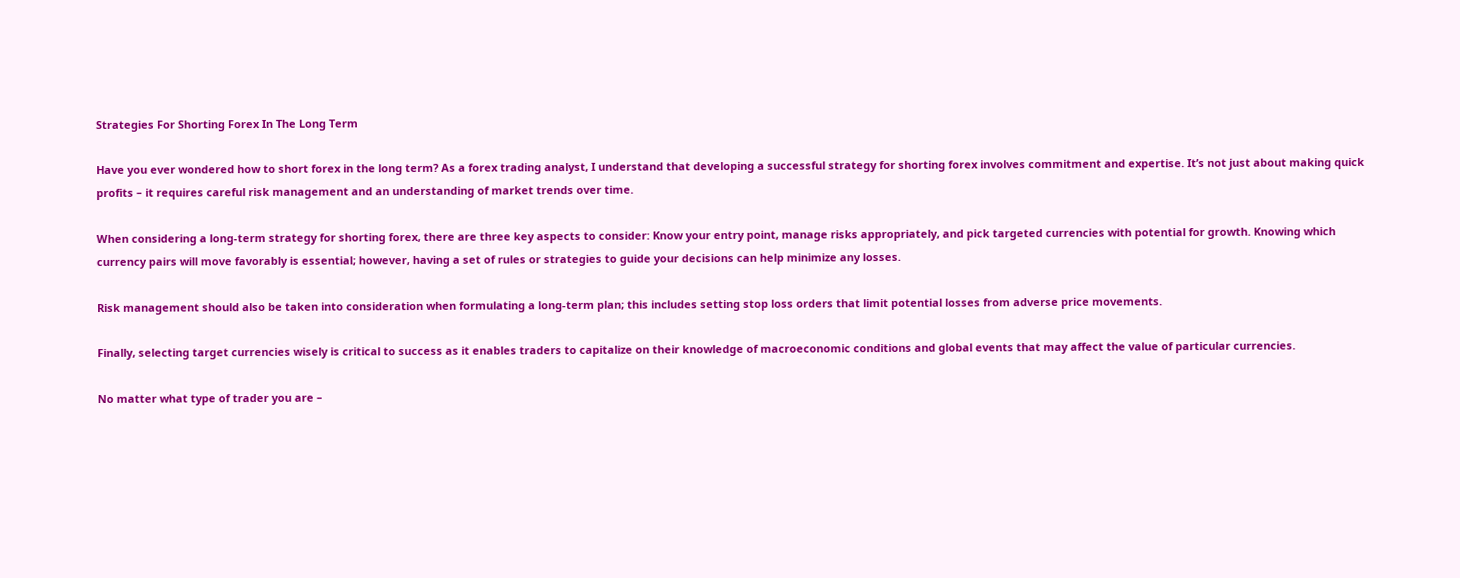Strategies For Shorting Forex In The Long Term

Have you ever wondered how to short forex in the long term? As a forex trading analyst, I understand that developing a successful strategy for shorting forex involves commitment and expertise. It’s not just about making quick profits – it requires careful risk management and an understanding of market trends over time.

When considering a long-term strategy for shorting forex, there are three key aspects to consider: Know your entry point, manage risks appropriately, and pick targeted currencies with potential for growth. Knowing which currency pairs will move favorably is essential; however, having a set of rules or strategies to guide your decisions can help minimize any losses.

Risk management should also be taken into consideration when formulating a long-term plan; this includes setting stop loss orders that limit potential losses from adverse price movements.

Finally, selecting target currencies wisely is critical to success as it enables traders to capitalize on their knowledge of macroeconomic conditions and global events that may affect the value of particular currencies.

No matter what type of trader you are –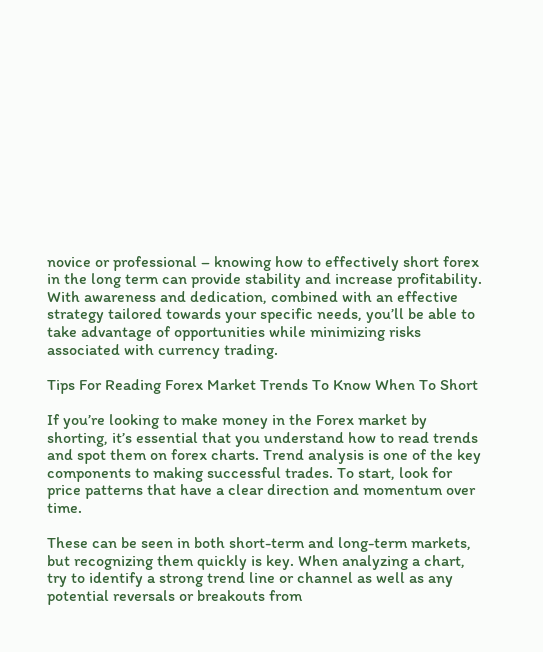novice or professional – knowing how to effectively short forex in the long term can provide stability and increase profitability. With awareness and dedication, combined with an effective strategy tailored towards your specific needs, you’ll be able to take advantage of opportunities while minimizing risks associated with currency trading.

Tips For Reading Forex Market Trends To Know When To Short

If you’re looking to make money in the Forex market by shorting, it’s essential that you understand how to read trends and spot them on forex charts. Trend analysis is one of the key components to making successful trades. To start, look for price patterns that have a clear direction and momentum over time.

These can be seen in both short-term and long-term markets, but recognizing them quickly is key. When analyzing a chart, try to identify a strong trend line or channel as well as any potential reversals or breakouts from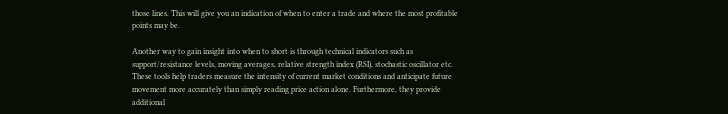those lines. This will give you an indication of when to enter a trade and where the most profitable points may be.

Another way to gain insight into when to short is through technical indicators such as support/resistance levels, moving averages, relative strength index (RSI), stochastic oscillator etc. These tools help traders measure the intensity of current market conditions and anticipate future movement more accurately than simply reading price action alone. Furthermore, they provide additional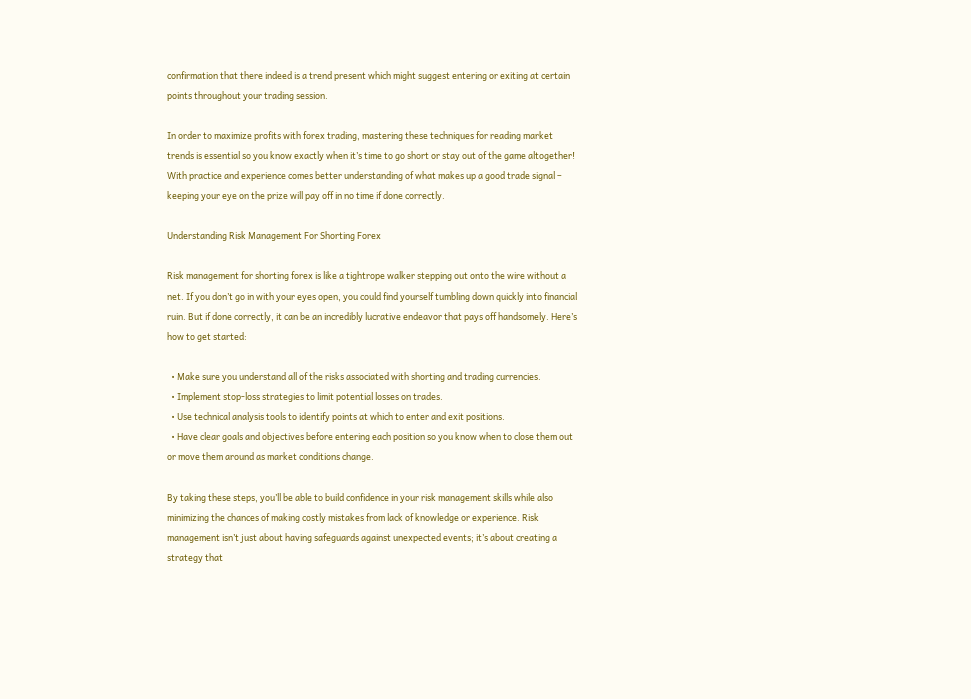confirmation that there indeed is a trend present which might suggest entering or exiting at certain points throughout your trading session.

In order to maximize profits with forex trading, mastering these techniques for reading market trends is essential so you know exactly when it’s time to go short or stay out of the game altogether! With practice and experience comes better understanding of what makes up a good trade signal – keeping your eye on the prize will pay off in no time if done correctly.

Understanding Risk Management For Shorting Forex

Risk management for shorting forex is like a tightrope walker stepping out onto the wire without a net. If you don’t go in with your eyes open, you could find yourself tumbling down quickly into financial ruin. But if done correctly, it can be an incredibly lucrative endeavor that pays off handsomely. Here’s how to get started:

  • Make sure you understand all of the risks associated with shorting and trading currencies.
  • Implement stop-loss strategies to limit potential losses on trades.
  • Use technical analysis tools to identify points at which to enter and exit positions.
  • Have clear goals and objectives before entering each position so you know when to close them out or move them around as market conditions change.

By taking these steps, you’ll be able to build confidence in your risk management skills while also minimizing the chances of making costly mistakes from lack of knowledge or experience. Risk management isn’t just about having safeguards against unexpected events; it’s about creating a strategy that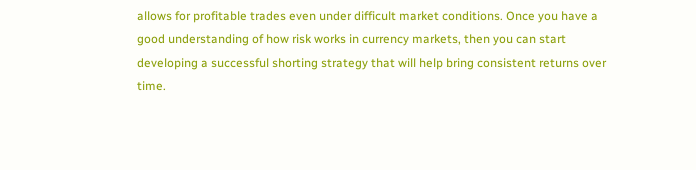allows for profitable trades even under difficult market conditions. Once you have a good understanding of how risk works in currency markets, then you can start developing a successful shorting strategy that will help bring consistent returns over time.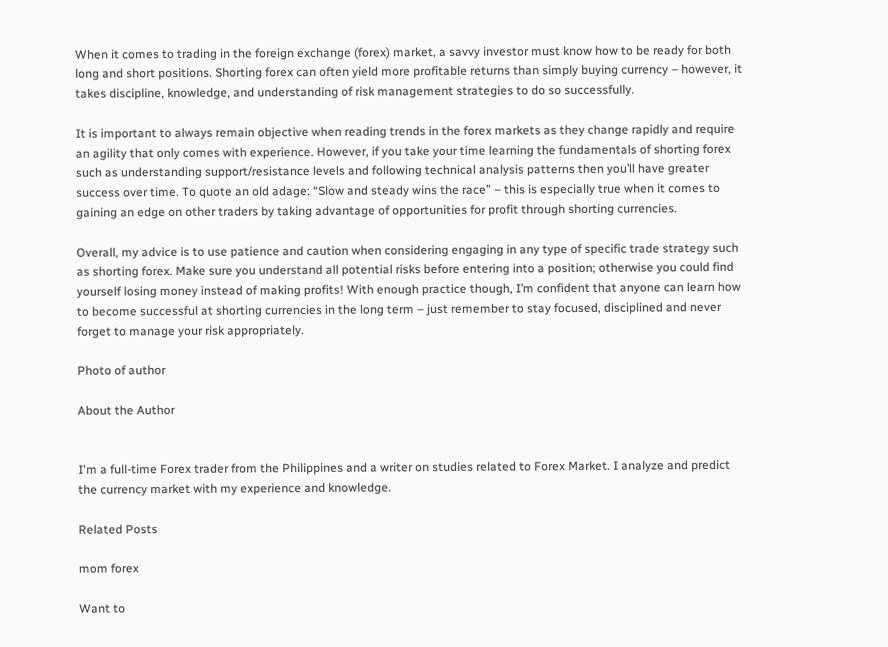When it comes to trading in the foreign exchange (forex) market, a savvy investor must know how to be ready for both long and short positions. Shorting forex can often yield more profitable returns than simply buying currency – however, it takes discipline, knowledge, and understanding of risk management strategies to do so successfully.

It is important to always remain objective when reading trends in the forex markets as they change rapidly and require an agility that only comes with experience. However, if you take your time learning the fundamentals of shorting forex such as understanding support/resistance levels and following technical analysis patterns then you’ll have greater success over time. To quote an old adage: “Slow and steady wins the race” – this is especially true when it comes to gaining an edge on other traders by taking advantage of opportunities for profit through shorting currencies.

Overall, my advice is to use patience and caution when considering engaging in any type of specific trade strategy such as shorting forex. Make sure you understand all potential risks before entering into a position; otherwise you could find yourself losing money instead of making profits! With enough practice though, I’m confident that anyone can learn how to become successful at shorting currencies in the long term – just remember to stay focused, disciplined and never forget to manage your risk appropriately.

Photo of author

About the Author


I'm a full-time Forex trader from the Philippines and a writer on studies related to Forex Market. I analyze and predict the currency market with my experience and knowledge.

Related Posts

mom forex

Want to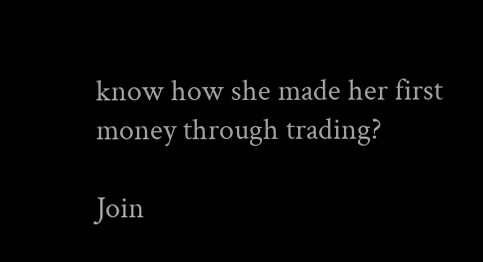know how she made her first money through trading?

Join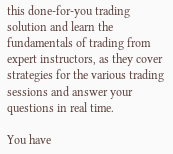this done-for-you trading solution and learn the fundamentals of trading from expert instructors, as they cover strategies for the various trading sessions and answer your questions in real time.

You have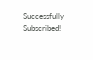Successfully Subscribed!